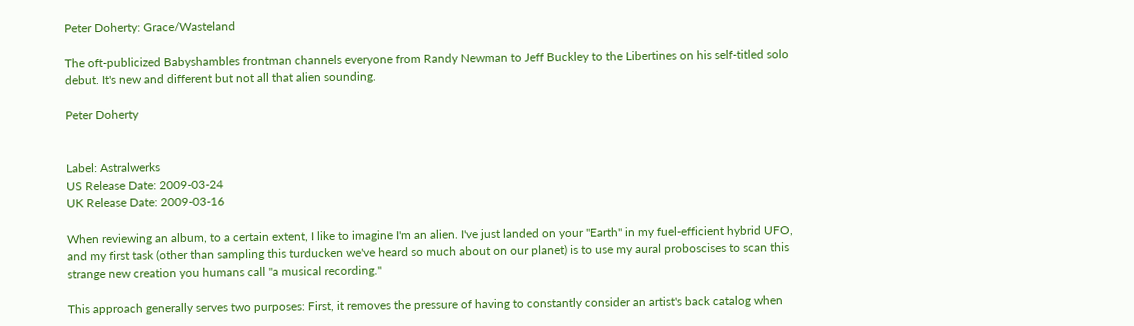Peter Doherty: Grace/Wasteland

The oft-publicized Babyshambles frontman channels everyone from Randy Newman to Jeff Buckley to the Libertines on his self-titled solo debut. It's new and different but not all that alien sounding.

Peter Doherty


Label: Astralwerks
US Release Date: 2009-03-24
UK Release Date: 2009-03-16

When reviewing an album, to a certain extent, I like to imagine I'm an alien. I've just landed on your "Earth" in my fuel-efficient hybrid UFO, and my first task (other than sampling this turducken we've heard so much about on our planet) is to use my aural proboscises to scan this strange new creation you humans call "a musical recording."

This approach generally serves two purposes: First, it removes the pressure of having to constantly consider an artist's back catalog when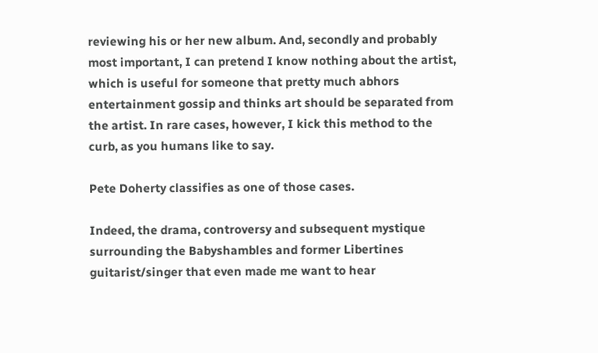reviewing his or her new album. And, secondly and probably most important, I can pretend I know nothing about the artist, which is useful for someone that pretty much abhors entertainment gossip and thinks art should be separated from the artist. In rare cases, however, I kick this method to the curb, as you humans like to say.

Pete Doherty classifies as one of those cases.

Indeed, the drama, controversy and subsequent mystique surrounding the Babyshambles and former Libertines guitarist/singer that even made me want to hear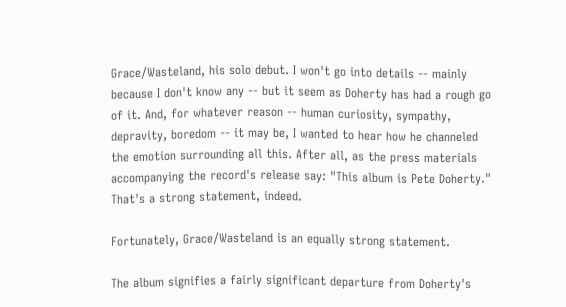Grace/Wasteland, his solo debut. I won't go into details -- mainly because I don't know any -- but it seem as Doherty has had a rough go of it. And, for whatever reason -- human curiosity, sympathy, depravity, boredom -- it may be, I wanted to hear how he channeled the emotion surrounding all this. After all, as the press materials accompanying the record's release say: "This album is Pete Doherty." That's a strong statement, indeed.

Fortunately, Grace/Wasteland is an equally strong statement.

The album signifies a fairly significant departure from Doherty's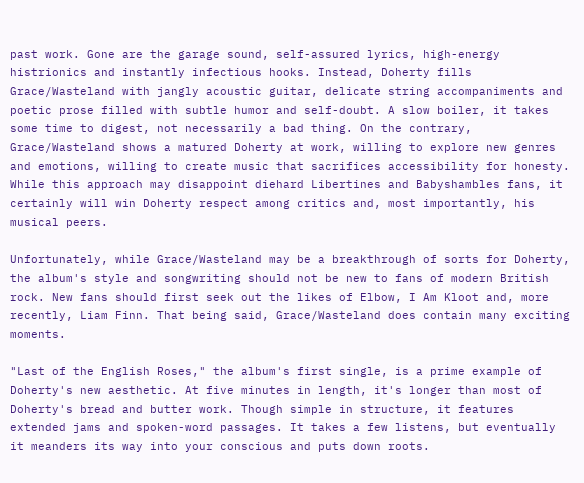past work. Gone are the garage sound, self-assured lyrics, high-energy histrionics and instantly infectious hooks. Instead, Doherty fills Grace/Wasteland with jangly acoustic guitar, delicate string accompaniments and poetic prose filled with subtle humor and self-doubt. A slow boiler, it takes some time to digest, not necessarily a bad thing. On the contrary, Grace/Wasteland shows a matured Doherty at work, willing to explore new genres and emotions, willing to create music that sacrifices accessibility for honesty. While this approach may disappoint diehard Libertines and Babyshambles fans, it certainly will win Doherty respect among critics and, most importantly, his musical peers.

Unfortunately, while Grace/Wasteland may be a breakthrough of sorts for Doherty, the album's style and songwriting should not be new to fans of modern British rock. New fans should first seek out the likes of Elbow, I Am Kloot and, more recently, Liam Finn. That being said, Grace/Wasteland does contain many exciting moments.

"Last of the English Roses," the album's first single, is a prime example of Doherty's new aesthetic. At five minutes in length, it's longer than most of Doherty's bread and butter work. Though simple in structure, it features extended jams and spoken-word passages. It takes a few listens, but eventually it meanders its way into your conscious and puts down roots.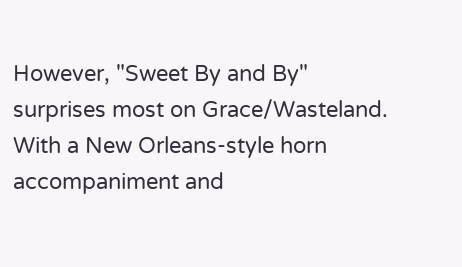However, "Sweet By and By" surprises most on Grace/Wasteland. With a New Orleans-style horn accompaniment and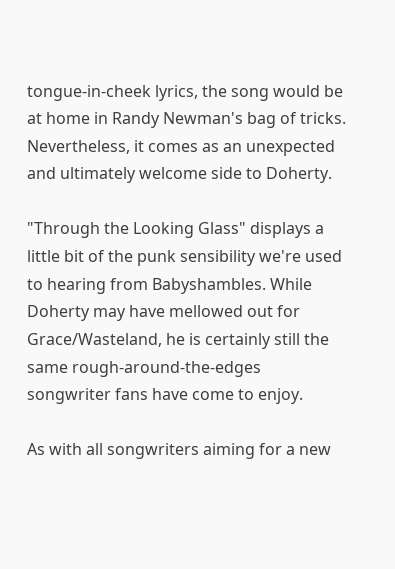tongue-in-cheek lyrics, the song would be at home in Randy Newman's bag of tricks. Nevertheless, it comes as an unexpected and ultimately welcome side to Doherty.

"Through the Looking Glass" displays a little bit of the punk sensibility we're used to hearing from Babyshambles. While Doherty may have mellowed out for Grace/Wasteland, he is certainly still the same rough-around-the-edges songwriter fans have come to enjoy.

As with all songwriters aiming for a new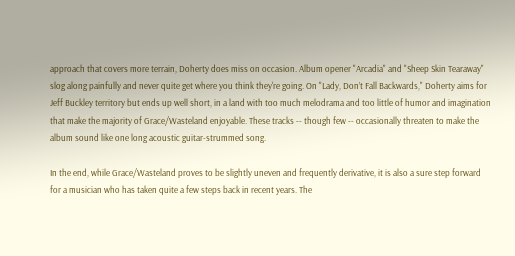approach that covers more terrain, Doherty does miss on occasion. Album opener "Arcadia" and "Sheep Skin Tearaway" slog along painfully and never quite get where you think they're going. On "Lady, Don’t Fall Backwards," Doherty aims for Jeff Buckley territory but ends up well short, in a land with too much melodrama and too little of humor and imagination that make the majority of Grace/Wasteland enjoyable. These tracks -- though few -- occasionally threaten to make the album sound like one long acoustic guitar-strummed song.

In the end, while Grace/Wasteland proves to be slightly uneven and frequently derivative, it is also a sure step forward for a musician who has taken quite a few steps back in recent years. The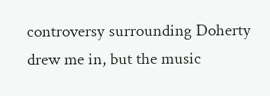controversy surrounding Doherty drew me in, but the music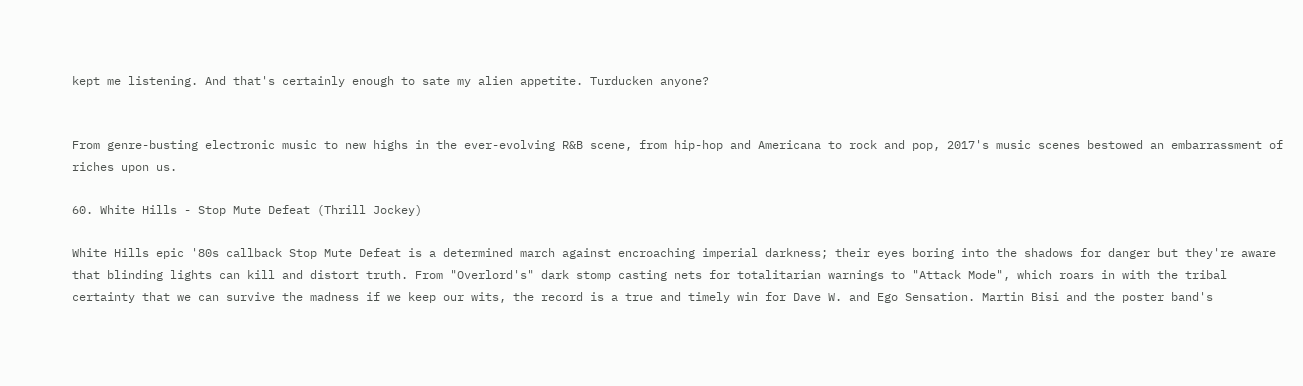kept me listening. And that's certainly enough to sate my alien appetite. Turducken anyone?


From genre-busting electronic music to new highs in the ever-evolving R&B scene, from hip-hop and Americana to rock and pop, 2017's music scenes bestowed an embarrassment of riches upon us.

60. White Hills - Stop Mute Defeat (Thrill Jockey)

White Hills epic '80s callback Stop Mute Defeat is a determined march against encroaching imperial darkness; their eyes boring into the shadows for danger but they're aware that blinding lights can kill and distort truth. From "Overlord's" dark stomp casting nets for totalitarian warnings to "Attack Mode", which roars in with the tribal certainty that we can survive the madness if we keep our wits, the record is a true and timely win for Dave W. and Ego Sensation. Martin Bisi and the poster band's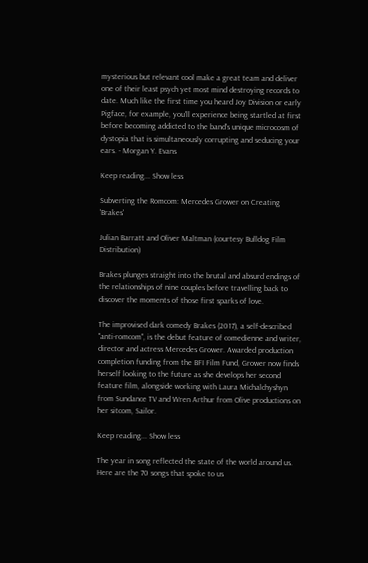mysterious but relevant cool make a great team and deliver one of their least psych yet most mind destroying records to date. Much like the first time you heard Joy Division or early Pigface, for example, you'll experience being startled at first before becoming addicted to the band's unique microcosm of dystopia that is simultaneously corrupting and seducing your ears. - Morgan Y. Evans

Keep reading... Show less

Subverting the Romcom: Mercedes Grower on Creating 'Brakes'

Julian Barratt and Oliver Maltman (courtesy Bulldog Film Distribution)

Brakes plunges straight into the brutal and absurd endings of the relationships of nine couples before travelling back to discover the moments of those first sparks of love.

The improvised dark comedy Brakes (2017), a self-described "anti-romcom", is the debut feature of comedienne and writer, director and actress Mercedes Grower. Awarded production completion funding from the BFI Film Fund, Grower now finds herself looking to the future as she develops her second feature film, alongside working with Laura Michalchyshyn from Sundance TV and Wren Arthur from Olive productions on her sitcom, Sailor.

Keep reading... Show less

The year in song reflected the state of the world around us. Here are the 70 songs that spoke to us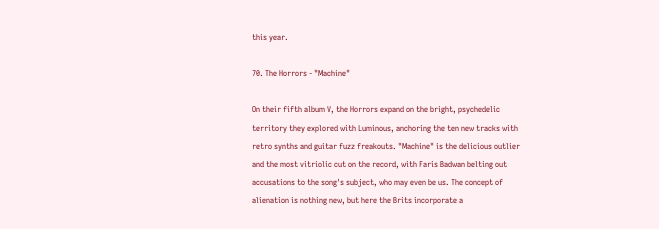this year.

70. The Horrors - "Machine"

On their fifth album V, the Horrors expand on the bright, psychedelic territory they explored with Luminous, anchoring the ten new tracks with retro synths and guitar fuzz freakouts. "Machine" is the delicious outlier and the most vitriolic cut on the record, with Faris Badwan belting out accusations to the song's subject, who may even be us. The concept of alienation is nothing new, but here the Brits incorporate a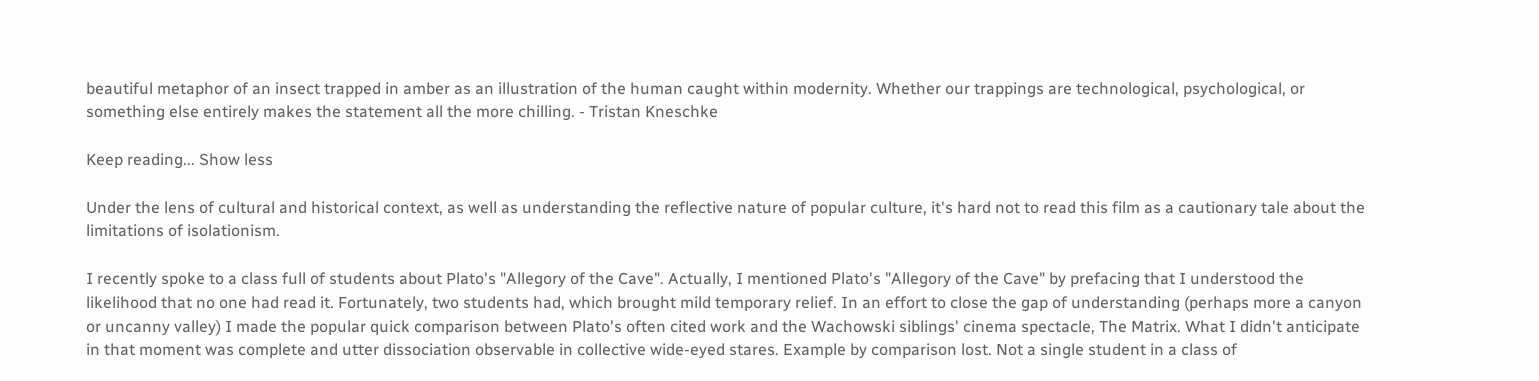beautiful metaphor of an insect trapped in amber as an illustration of the human caught within modernity. Whether our trappings are technological, psychological, or something else entirely makes the statement all the more chilling. - Tristan Kneschke

Keep reading... Show less

Under the lens of cultural and historical context, as well as understanding the reflective nature of popular culture, it's hard not to read this film as a cautionary tale about the limitations of isolationism.

I recently spoke to a class full of students about Plato's "Allegory of the Cave". Actually, I mentioned Plato's "Allegory of the Cave" by prefacing that I understood the likelihood that no one had read it. Fortunately, two students had, which brought mild temporary relief. In an effort to close the gap of understanding (perhaps more a canyon or uncanny valley) I made the popular quick comparison between Plato's often cited work and the Wachowski siblings' cinema spectacle, The Matrix. What I didn't anticipate in that moment was complete and utter dissociation observable in collective wide-eyed stares. Example by comparison lost. Not a single student in a class of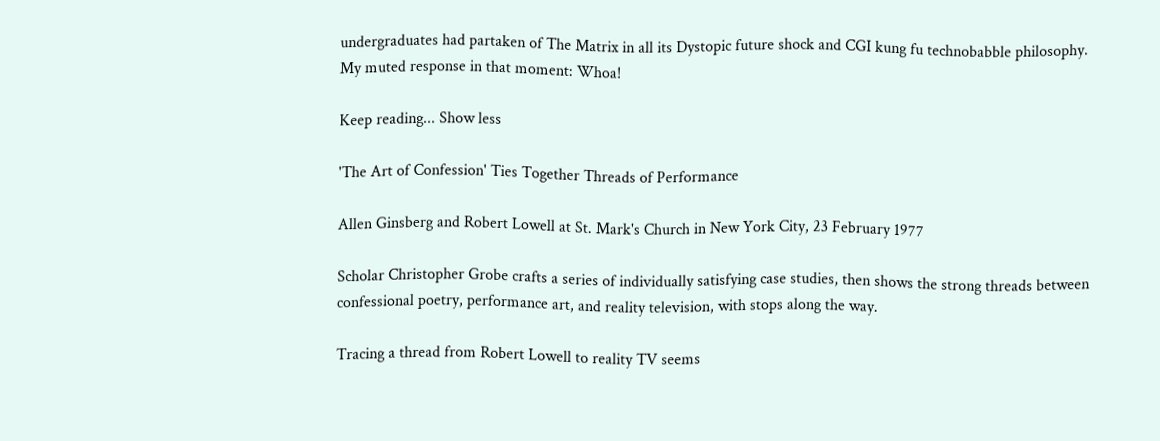undergraduates had partaken of The Matrix in all its Dystopic future shock and CGI kung fu technobabble philosophy. My muted response in that moment: Whoa!

Keep reading... Show less

'The Art of Confession' Ties Together Threads of Performance

Allen Ginsberg and Robert Lowell at St. Mark's Church in New York City, 23 February 1977

Scholar Christopher Grobe crafts a series of individually satisfying case studies, then shows the strong threads between confessional poetry, performance art, and reality television, with stops along the way.

Tracing a thread from Robert Lowell to reality TV seems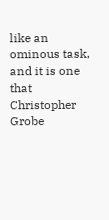like an ominous task, and it is one that Christopher Grobe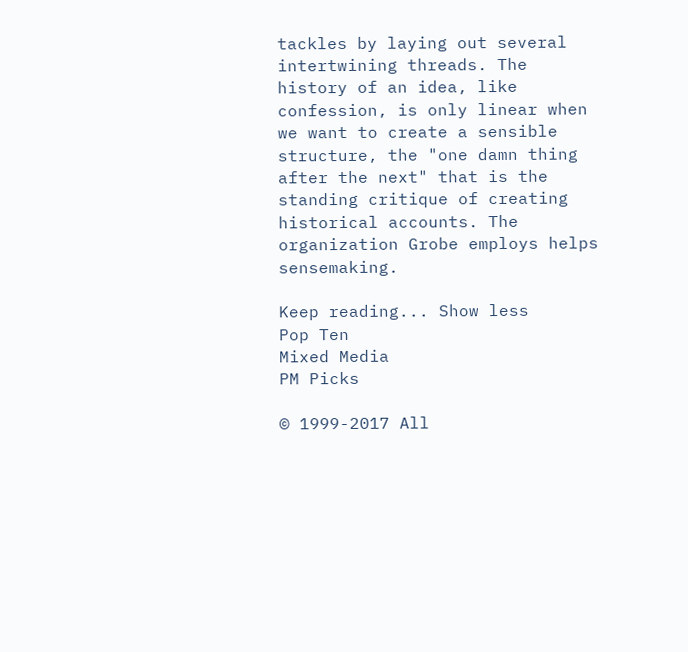tackles by laying out several intertwining threads. The history of an idea, like confession, is only linear when we want to create a sensible structure, the "one damn thing after the next" that is the standing critique of creating historical accounts. The organization Grobe employs helps sensemaking.

Keep reading... Show less
Pop Ten
Mixed Media
PM Picks

© 1999-2017 All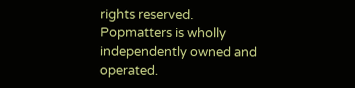rights reserved.
Popmatters is wholly independently owned and operated.